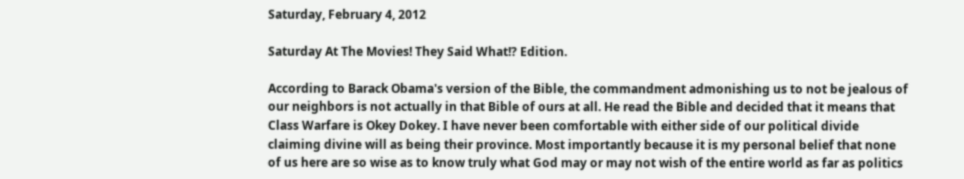Saturday, February 4, 2012

Saturday At The Movies! They Said What!? Edition.

According to Barack Obama's version of the Bible, the commandment admonishing us to not be jealous of our neighbors is not actually in that Bible of ours at all. He read the Bible and decided that it means that Class Warfare is Okey Dokey. I have never been comfortable with either side of our political divide claiming divine will as being their province. Most importantly because it is my personal belief that none of us here are so wise as to know truly what God may or may not wish of the entire world as far as politics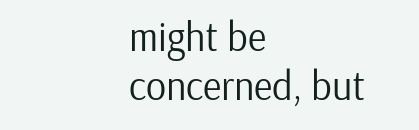might be concerned, but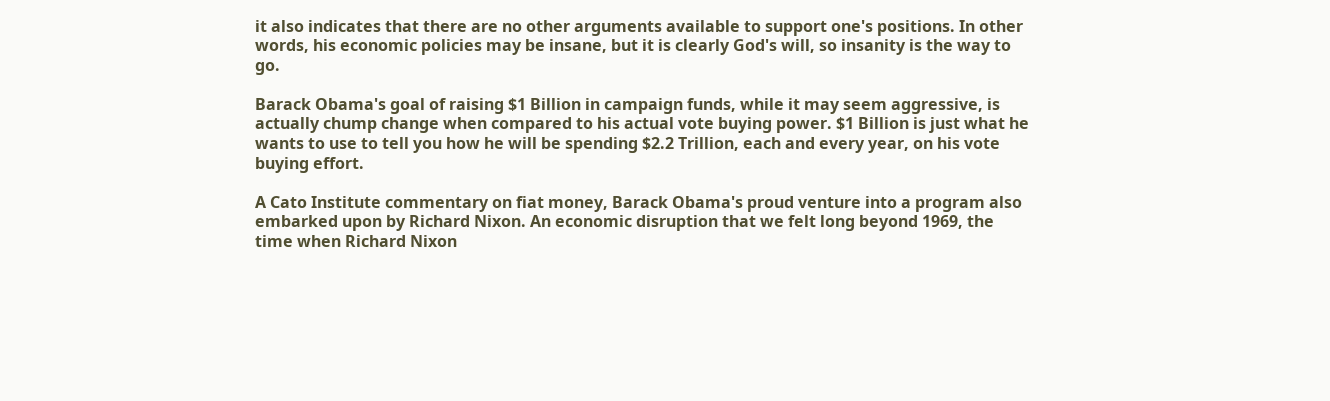it also indicates that there are no other arguments available to support one's positions. In other words, his economic policies may be insane, but it is clearly God's will, so insanity is the way to go.

Barack Obama's goal of raising $1 Billion in campaign funds, while it may seem aggressive, is actually chump change when compared to his actual vote buying power. $1 Billion is just what he wants to use to tell you how he will be spending $2.2 Trillion, each and every year, on his vote buying effort.

A Cato Institute commentary on fiat money, Barack Obama's proud venture into a program also embarked upon by Richard Nixon. An economic disruption that we felt long beyond 1969, the time when Richard Nixon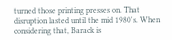turned those printing presses on. That disruption lasted until the mid 1980's. When considering that, Barack is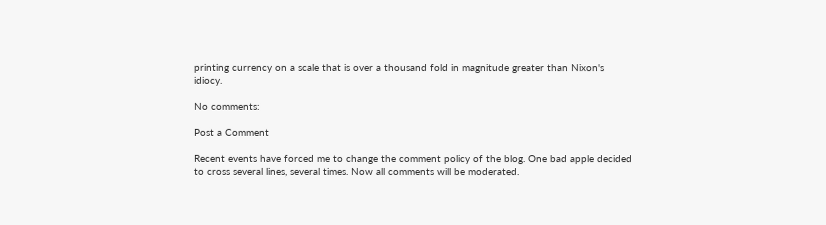printing currency on a scale that is over a thousand fold in magnitude greater than Nixon's idiocy.

No comments:

Post a Comment

Recent events have forced me to change the comment policy of the blog. One bad apple decided to cross several lines, several times. Now all comments will be moderated.